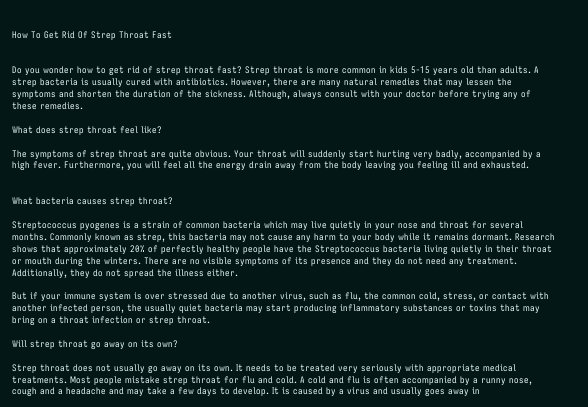How To Get Rid Of Strep Throat Fast


Do you wonder how to get rid of strep throat fast? Strep throat is more common in kids 5-15 years old than adults. A strep bacteria is usually cured with antibiotics. However, there are many natural remedies that may lessen the symptoms and shorten the duration of the sickness. Although, always consult with your doctor before trying any of these remedies.

What does strep throat feel like?

The symptoms of strep throat are quite obvious. Your throat will suddenly start hurting very badly, accompanied by a high fever. Furthermore, you will feel all the energy drain away from the body leaving you feeling ill and exhausted.


What bacteria causes strep throat?

Streptococcus pyogenes is a strain of common bacteria which may live quietly in your nose and throat for several months. Commonly known as strep, this bacteria may not cause any harm to your body while it remains dormant. Research shows that approximately 20% of perfectly healthy people have the Streptococcus bacteria living quietly in their throat or mouth during the winters. There are no visible symptoms of its presence and they do not need any treatment. Additionally, they do not spread the illness either.

But if your immune system is over stressed due to another virus, such as flu, the common cold, stress, or contact with another infected person, the usually quiet bacteria may start producing inflammatory substances or toxins that may bring on a throat infection or strep throat.

Will strep throat go away on its own?

Strep throat does not usually go away on its own. It needs to be treated very seriously with appropriate medical treatments. Most people mistake strep throat for flu and cold. A cold and flu is often accompanied by a runny nose, cough and a headache and may take a few days to develop. It is caused by a virus and usually goes away in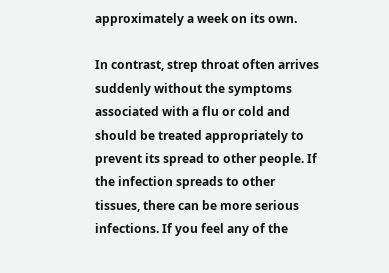approximately a week on its own.

In contrast, strep throat often arrives suddenly without the symptoms associated with a flu or cold and should be treated appropriately to prevent its spread to other people. If the infection spreads to other tissues, there can be more serious infections. If you feel any of the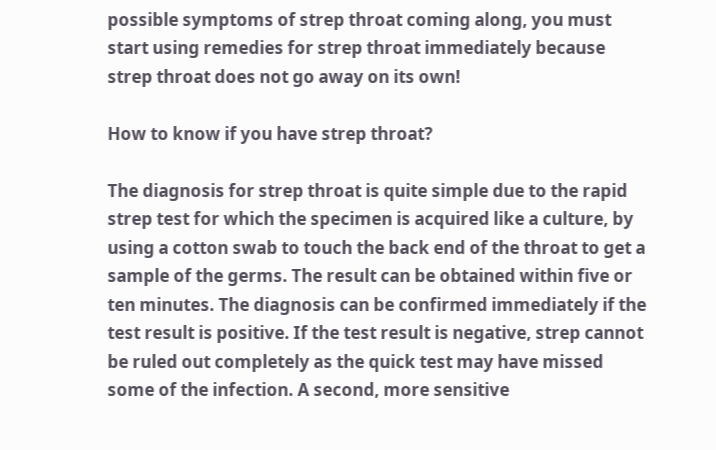possible symptoms of strep throat coming along, you must start using remedies for strep throat immediately because strep throat does not go away on its own!

How to know if you have strep throat?

The diagnosis for strep throat is quite simple due to the rapid strep test for which the specimen is acquired like a culture, by using a cotton swab to touch the back end of the throat to get a sample of the germs. The result can be obtained within five or ten minutes. The diagnosis can be confirmed immediately if the test result is positive. If the test result is negative, strep cannot be ruled out completely as the quick test may have missed some of the infection. A second, more sensitive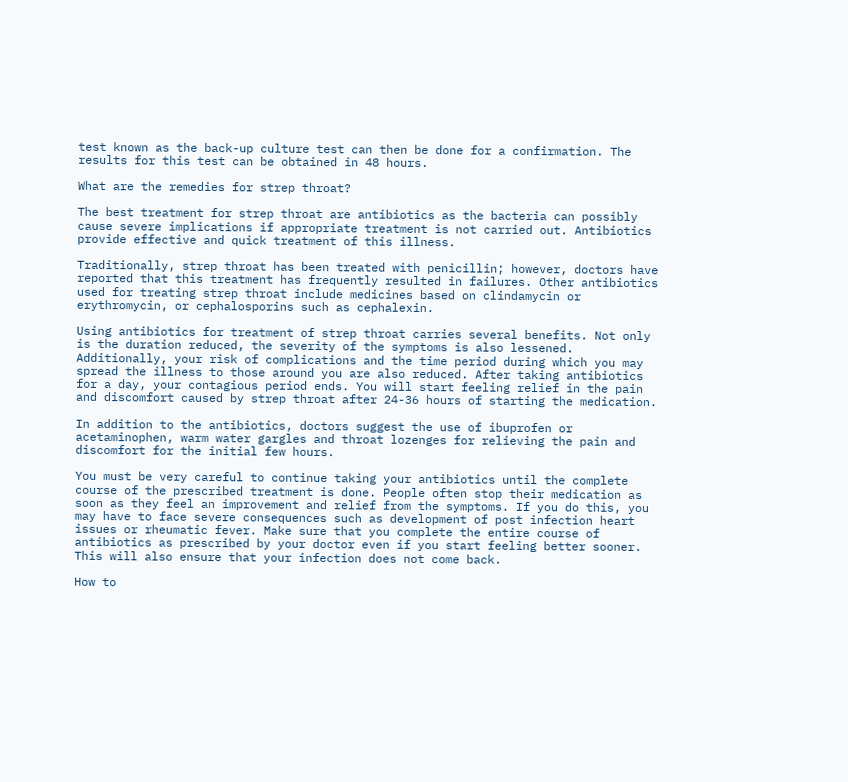test known as the back-up culture test can then be done for a confirmation. The results for this test can be obtained in 48 hours.

What are the remedies for strep throat?

The best treatment for strep throat are antibiotics as the bacteria can possibly cause severe implications if appropriate treatment is not carried out. Antibiotics provide effective and quick treatment of this illness.

Traditionally, strep throat has been treated with penicillin; however, doctors have reported that this treatment has frequently resulted in failures. Other antibiotics used for treating strep throat include medicines based on clindamycin or erythromycin, or cephalosporins such as cephalexin.

Using antibiotics for treatment of strep throat carries several benefits. Not only is the duration reduced, the severity of the symptoms is also lessened. Additionally, your risk of complications and the time period during which you may spread the illness to those around you are also reduced. After taking antibiotics for a day, your contagious period ends. You will start feeling relief in the pain and discomfort caused by strep throat after 24-36 hours of starting the medication.

In addition to the antibiotics, doctors suggest the use of ibuprofen or acetaminophen, warm water gargles and throat lozenges for relieving the pain and discomfort for the initial few hours.

You must be very careful to continue taking your antibiotics until the complete course of the prescribed treatment is done. People often stop their medication as soon as they feel an improvement and relief from the symptoms. If you do this, you may have to face severe consequences such as development of post infection heart issues or rheumatic fever. Make sure that you complete the entire course of antibiotics as prescribed by your doctor even if you start feeling better sooner. This will also ensure that your infection does not come back.

How to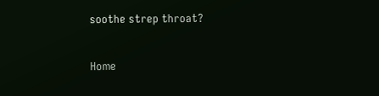soothe strep throat?

Home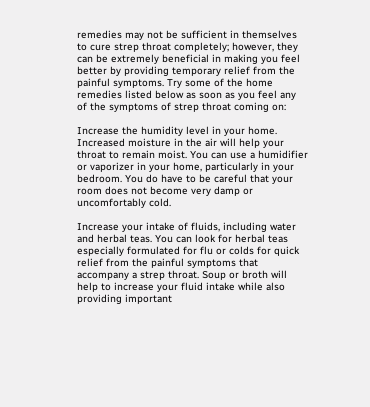remedies may not be sufficient in themselves to cure strep throat completely; however, they can be extremely beneficial in making you feel better by providing temporary relief from the painful symptoms. Try some of the home remedies listed below as soon as you feel any of the symptoms of strep throat coming on:

Increase the humidity level in your home. Increased moisture in the air will help your throat to remain moist. You can use a humidifier or vaporizer in your home, particularly in your bedroom. You do have to be careful that your room does not become very damp or uncomfortably cold.

Increase your intake of fluids, including water and herbal teas. You can look for herbal teas especially formulated for flu or colds for quick relief from the painful symptoms that accompany a strep throat. Soup or broth will help to increase your fluid intake while also providing important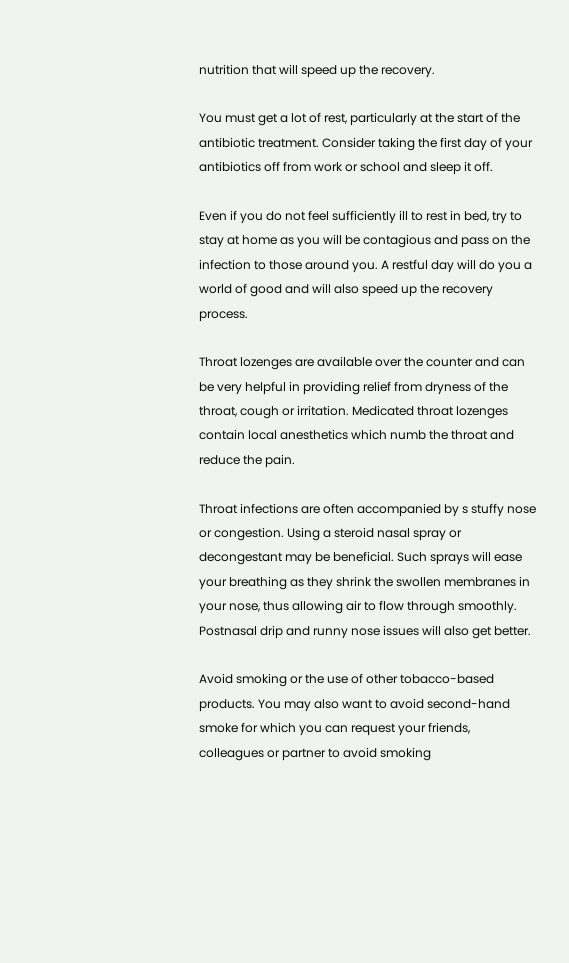nutrition that will speed up the recovery.

You must get a lot of rest, particularly at the start of the antibiotic treatment. Consider taking the first day of your antibiotics off from work or school and sleep it off.

Even if you do not feel sufficiently ill to rest in bed, try to stay at home as you will be contagious and pass on the infection to those around you. A restful day will do you a world of good and will also speed up the recovery process.

Throat lozenges are available over the counter and can be very helpful in providing relief from dryness of the throat, cough or irritation. Medicated throat lozenges contain local anesthetics which numb the throat and reduce the pain.

Throat infections are often accompanied by s stuffy nose or congestion. Using a steroid nasal spray or decongestant may be beneficial. Such sprays will ease your breathing as they shrink the swollen membranes in your nose, thus allowing air to flow through smoothly. Postnasal drip and runny nose issues will also get better.

Avoid smoking or the use of other tobacco-based products. You may also want to avoid second-hand smoke for which you can request your friends, colleagues or partner to avoid smoking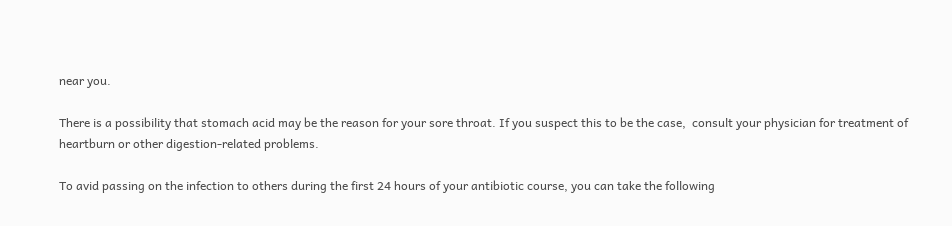near you.

There is a possibility that stomach acid may be the reason for your sore throat. If you suspect this to be the case,  consult your physician for treatment of heartburn or other digestion-related problems.

To avid passing on the infection to others during the first 24 hours of your antibiotic course, you can take the following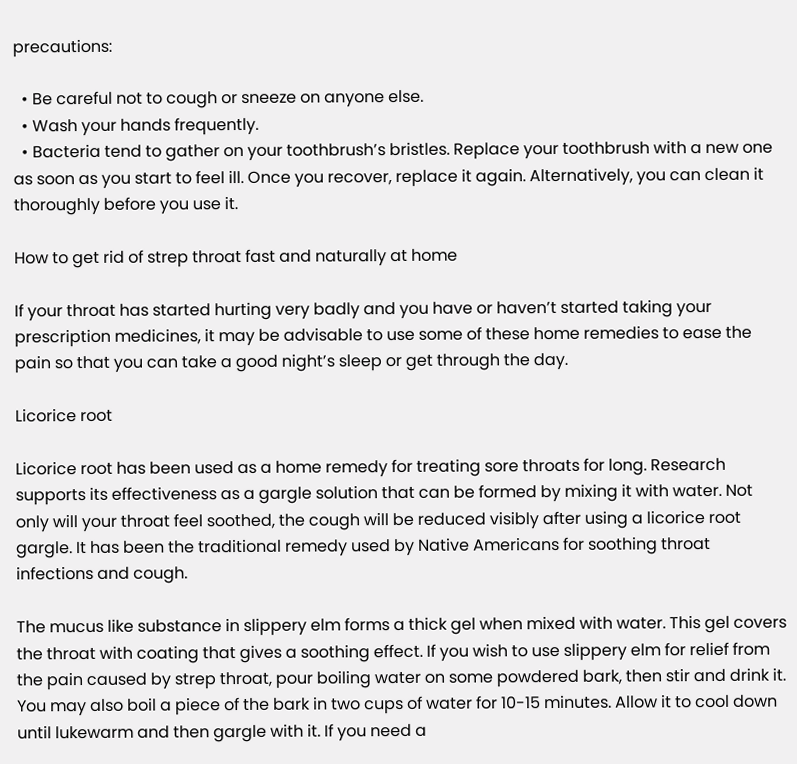precautions:

  • Be careful not to cough or sneeze on anyone else.
  • Wash your hands frequently.
  • Bacteria tend to gather on your toothbrush’s bristles. Replace your toothbrush with a new one as soon as you start to feel ill. Once you recover, replace it again. Alternatively, you can clean it thoroughly before you use it.

How to get rid of strep throat fast and naturally at home

If your throat has started hurting very badly and you have or haven’t started taking your prescription medicines, it may be advisable to use some of these home remedies to ease the pain so that you can take a good night’s sleep or get through the day.

Licorice root

Licorice root has been used as a home remedy for treating sore throats for long. Research supports its effectiveness as a gargle solution that can be formed by mixing it with water. Not only will your throat feel soothed, the cough will be reduced visibly after using a licorice root gargle. It has been the traditional remedy used by Native Americans for soothing throat infections and cough.

The mucus like substance in slippery elm forms a thick gel when mixed with water. This gel covers the throat with coating that gives a soothing effect. If you wish to use slippery elm for relief from the pain caused by strep throat, pour boiling water on some powdered bark, then stir and drink it. You may also boil a piece of the bark in two cups of water for 10-15 minutes. Allow it to cool down until lukewarm and then gargle with it. If you need a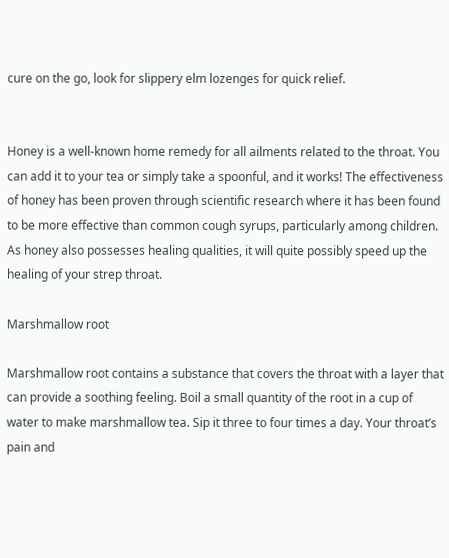cure on the go, look for slippery elm lozenges for quick relief.


Honey is a well-known home remedy for all ailments related to the throat. You can add it to your tea or simply take a spoonful, and it works! The effectiveness of honey has been proven through scientific research where it has been found to be more effective than common cough syrups, particularly among children.  As honey also possesses healing qualities, it will quite possibly speed up the healing of your strep throat.

Marshmallow root

Marshmallow root contains a substance that covers the throat with a layer that can provide a soothing feeling. Boil a small quantity of the root in a cup of water to make marshmallow tea. Sip it three to four times a day. Your throat’s pain and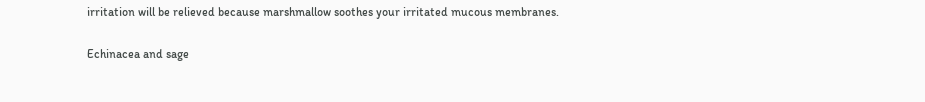irritation will be relieved because marshmallow soothes your irritated mucous membranes.

Echinacea and sage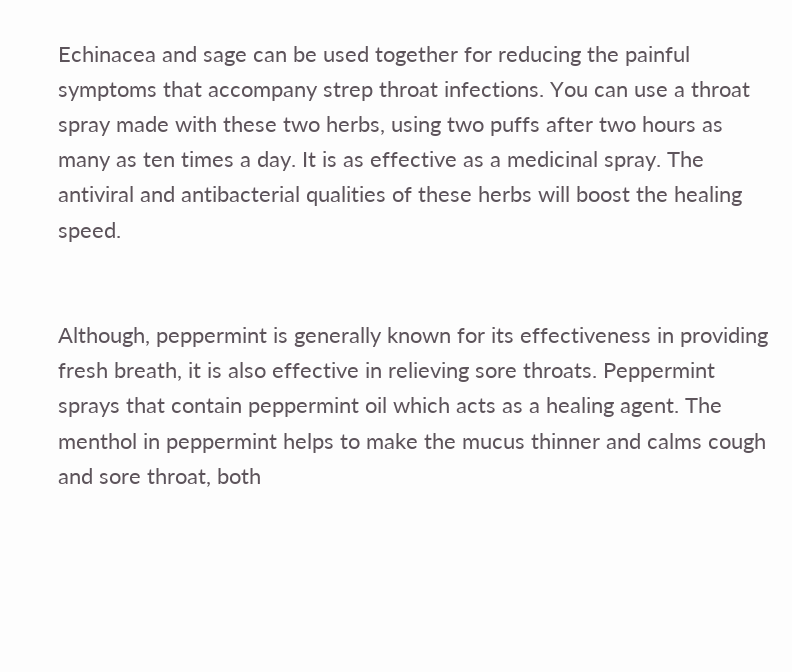Echinacea and sage can be used together for reducing the painful symptoms that accompany strep throat infections. You can use a throat spray made with these two herbs, using two puffs after two hours as many as ten times a day. It is as effective as a medicinal spray. The antiviral and antibacterial qualities of these herbs will boost the healing speed.


Although, peppermint is generally known for its effectiveness in providing fresh breath, it is also effective in relieving sore throats. Peppermint sprays that contain peppermint oil which acts as a healing agent. The menthol in peppermint helps to make the mucus thinner and calms cough and sore throat, both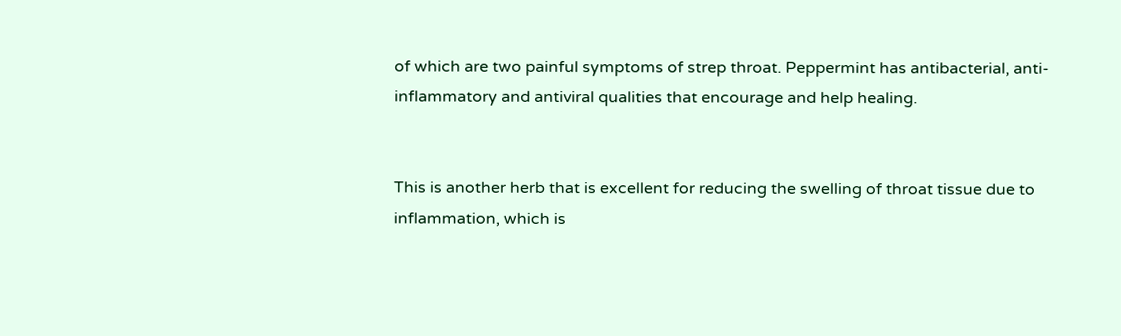of which are two painful symptoms of strep throat. Peppermint has antibacterial, anti-inflammatory and antiviral qualities that encourage and help healing.


This is another herb that is excellent for reducing the swelling of throat tissue due to inflammation, which is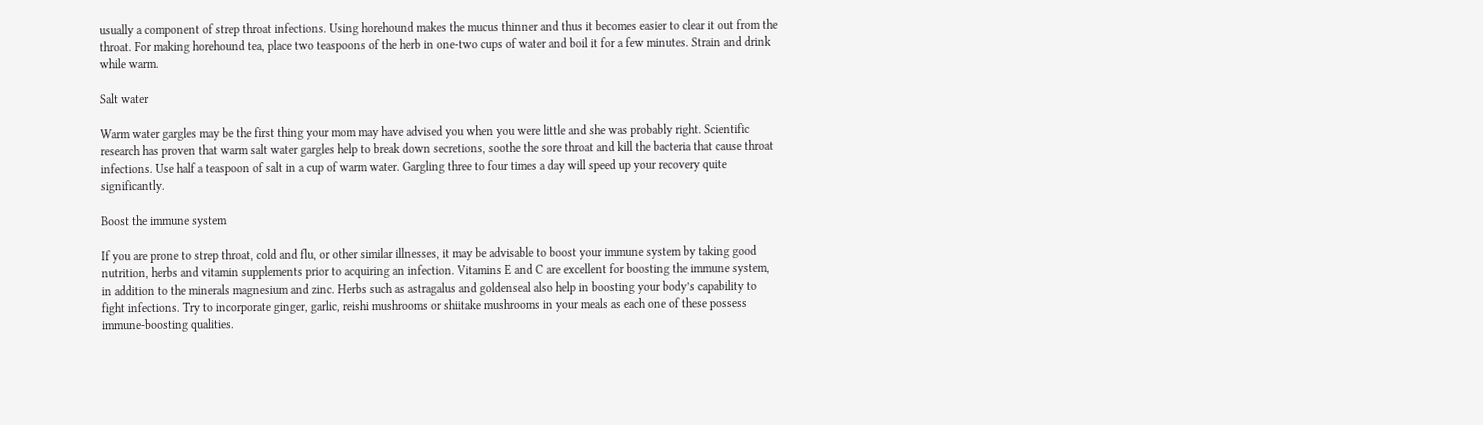usually a component of strep throat infections. Using horehound makes the mucus thinner and thus it becomes easier to clear it out from the throat. For making horehound tea, place two teaspoons of the herb in one-two cups of water and boil it for a few minutes. Strain and drink while warm.

Salt water

Warm water gargles may be the first thing your mom may have advised you when you were little and she was probably right. Scientific research has proven that warm salt water gargles help to break down secretions, soothe the sore throat and kill the bacteria that cause throat infections. Use half a teaspoon of salt in a cup of warm water. Gargling three to four times a day will speed up your recovery quite significantly.

Boost the immune system

If you are prone to strep throat, cold and flu, or other similar illnesses, it may be advisable to boost your immune system by taking good nutrition, herbs and vitamin supplements prior to acquiring an infection. Vitamins E and C are excellent for boosting the immune system, in addition to the minerals magnesium and zinc. Herbs such as astragalus and goldenseal also help in boosting your body’s capability to fight infections. Try to incorporate ginger, garlic, reishi mushrooms or shiitake mushrooms in your meals as each one of these possess immune-boosting qualities.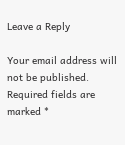Leave a Reply

Your email address will not be published. Required fields are marked *